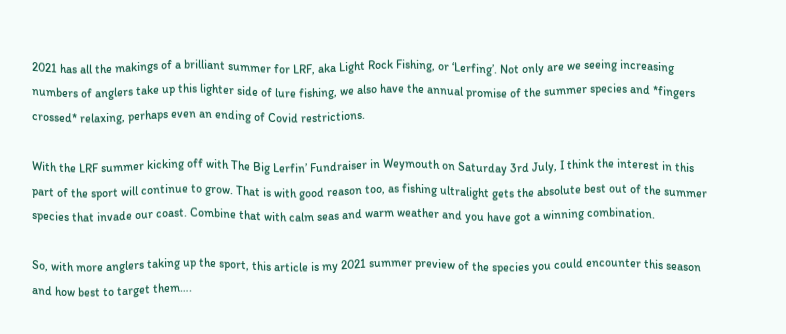2021 has all the makings of a brilliant summer for LRF, aka Light Rock Fishing, or ‘Lerfing’. Not only are we seeing increasing numbers of anglers take up this lighter side of lure fishing, we also have the annual promise of the summer species and *fingers crossed* relaxing, perhaps even an ending of Covid restrictions.

With the LRF summer kicking off with The Big Lerfin’ Fundraiser in Weymouth on Saturday 3rd July, I think the interest in this part of the sport will continue to grow. That is with good reason too, as fishing ultralight gets the absolute best out of the summer species that invade our coast. Combine that with calm seas and warm weather and you have got a winning combination.

So, with more anglers taking up the sport, this article is my 2021 summer preview of the species you could encounter this season and how best to target them….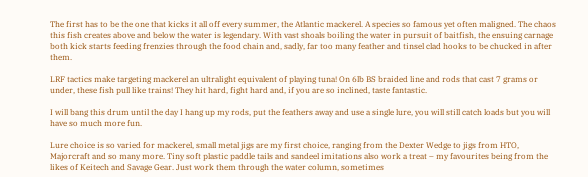The first has to be the one that kicks it all off every summer, the Atlantic mackerel. A species so famous yet often maligned. The chaos this fish creates above and below the water is legendary. With vast shoals boiling the water in pursuit of baitfish, the ensuing carnage both kick starts feeding frenzies through the food chain and, sadly, far too many feather and tinsel clad hooks to be chucked in after them.

LRF tactics make targeting mackerel an ultralight equivalent of playing tuna! On 6lb BS braided line and rods that cast 7 grams or under, these fish pull like trains! They hit hard, fight hard and, if you are so inclined, taste fantastic.

I will bang this drum until the day I hang up my rods, put the feathers away and use a single lure, you will still catch loads but you will have so much more fun.

Lure choice is so varied for mackerel, small metal jigs are my first choice, ranging from the Dexter Wedge to jigs from HTO, Majorcraft and so many more. Tiny soft plastic paddle tails and sandeel imitations also work a treat – my favourites being from the likes of Keitech and Savage Gear. Just work them through the water column, sometimes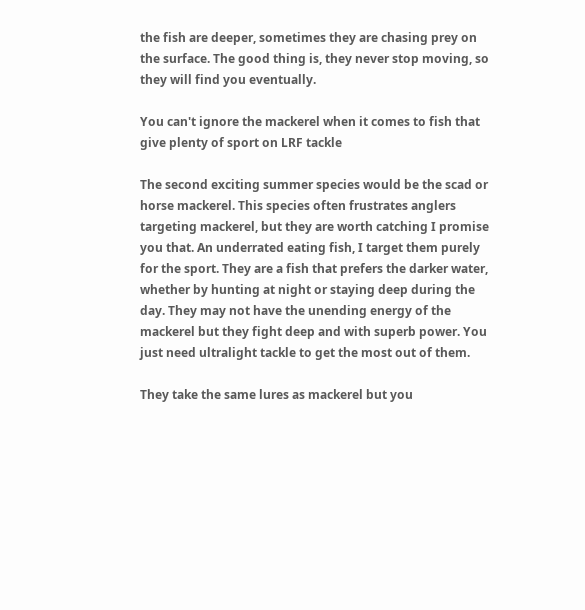the fish are deeper, sometimes they are chasing prey on the surface. The good thing is, they never stop moving, so they will find you eventually.

You can't ignore the mackerel when it comes to fish that give plenty of sport on LRF tackle

The second exciting summer species would be the scad or horse mackerel. This species often frustrates anglers targeting mackerel, but they are worth catching I promise you that. An underrated eating fish, I target them purely for the sport. They are a fish that prefers the darker water, whether by hunting at night or staying deep during the day. They may not have the unending energy of the mackerel but they fight deep and with superb power. You just need ultralight tackle to get the most out of them.

They take the same lures as mackerel but you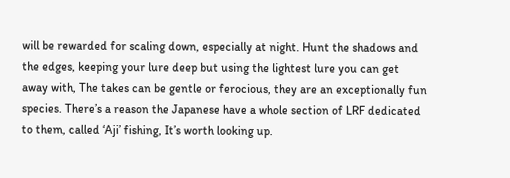will be rewarded for scaling down, especially at night. Hunt the shadows and the edges, keeping your lure deep but using the lightest lure you can get away with, The takes can be gentle or ferocious, they are an exceptionally fun species. There’s a reason the Japanese have a whole section of LRF dedicated to them, called ‘Aji’ fishing, It’s worth looking up.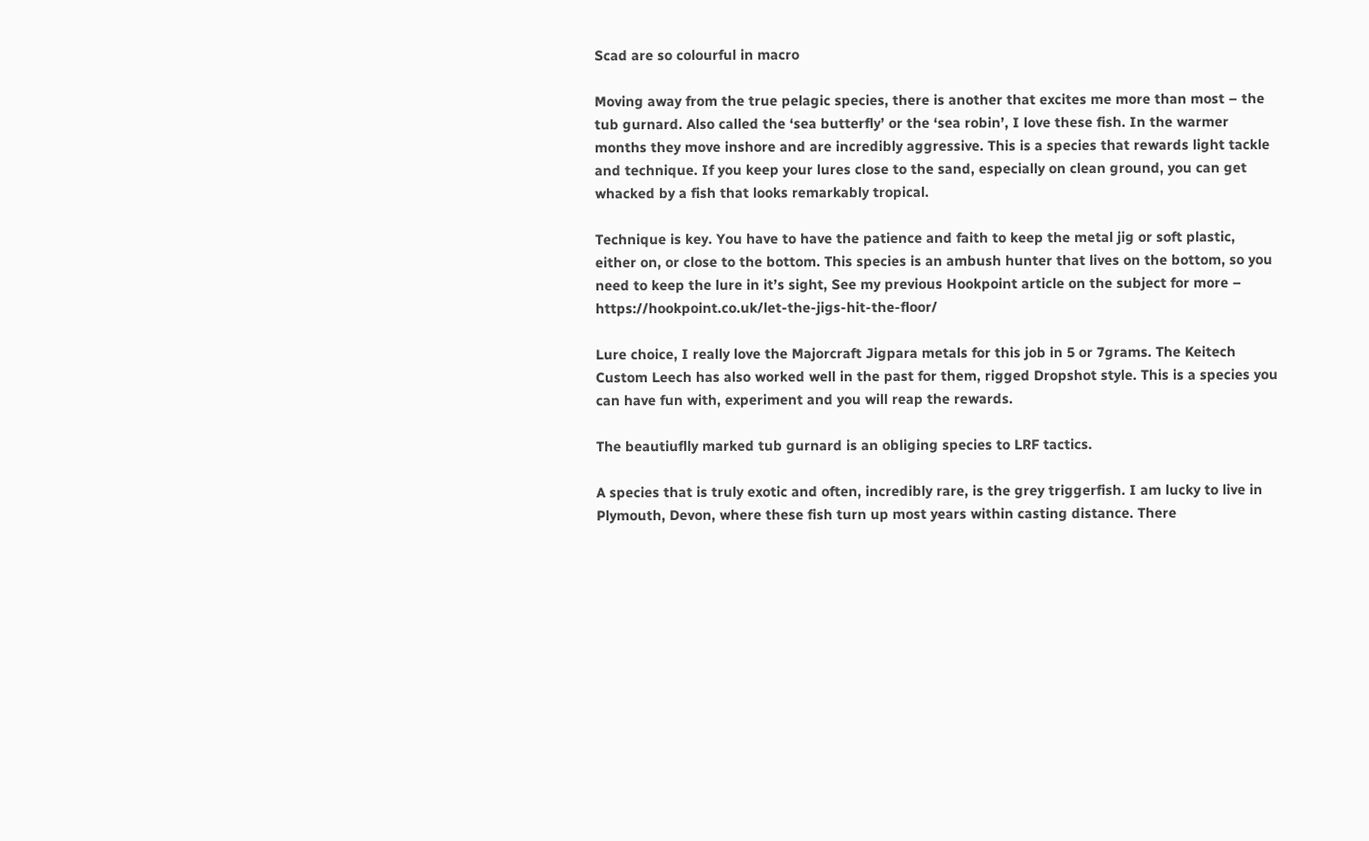Scad are so colourful in macro

Moving away from the true pelagic species, there is another that excites me more than most – the tub gurnard. Also called the ‘sea butterfly’ or the ‘sea robin’, I love these fish. In the warmer months they move inshore and are incredibly aggressive. This is a species that rewards light tackle and technique. If you keep your lures close to the sand, especially on clean ground, you can get whacked by a fish that looks remarkably tropical.

Technique is key. You have to have the patience and faith to keep the metal jig or soft plastic, either on, or close to the bottom. This species is an ambush hunter that lives on the bottom, so you need to keep the lure in it’s sight, See my previous Hookpoint article on the subject for more – https://hookpoint.co.uk/let-the-jigs-hit-the-floor/

Lure choice, I really love the Majorcraft Jigpara metals for this job in 5 or 7grams. The Keitech Custom Leech has also worked well in the past for them, rigged Dropshot style. This is a species you can have fun with, experiment and you will reap the rewards.

The beautiuflly marked tub gurnard is an obliging species to LRF tactics.

A species that is truly exotic and often, incredibly rare, is the grey triggerfish. I am lucky to live in Plymouth, Devon, where these fish turn up most years within casting distance. There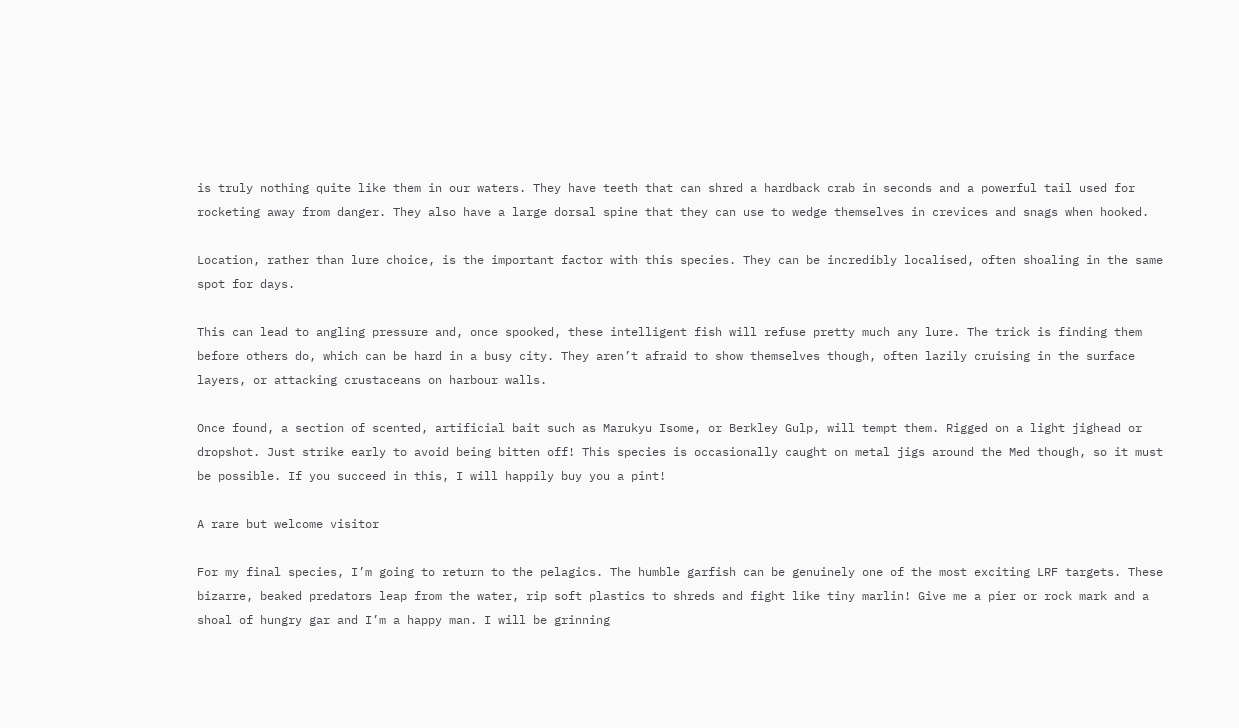is truly nothing quite like them in our waters. They have teeth that can shred a hardback crab in seconds and a powerful tail used for rocketing away from danger. They also have a large dorsal spine that they can use to wedge themselves in crevices and snags when hooked.

Location, rather than lure choice, is the important factor with this species. They can be incredibly localised, often shoaling in the same spot for days.

This can lead to angling pressure and, once spooked, these intelligent fish will refuse pretty much any lure. The trick is finding them before others do, which can be hard in a busy city. They aren’t afraid to show themselves though, often lazily cruising in the surface layers, or attacking crustaceans on harbour walls.

Once found, a section of scented, artificial bait such as Marukyu Isome, or Berkley Gulp, will tempt them. Rigged on a light jighead or dropshot. Just strike early to avoid being bitten off! This species is occasionally caught on metal jigs around the Med though, so it must be possible. If you succeed in this, I will happily buy you a pint!

A rare but welcome visitor

For my final species, I’m going to return to the pelagics. The humble garfish can be genuinely one of the most exciting LRF targets. These bizarre, beaked predators leap from the water, rip soft plastics to shreds and fight like tiny marlin! Give me a pier or rock mark and a shoal of hungry gar and I’m a happy man. I will be grinning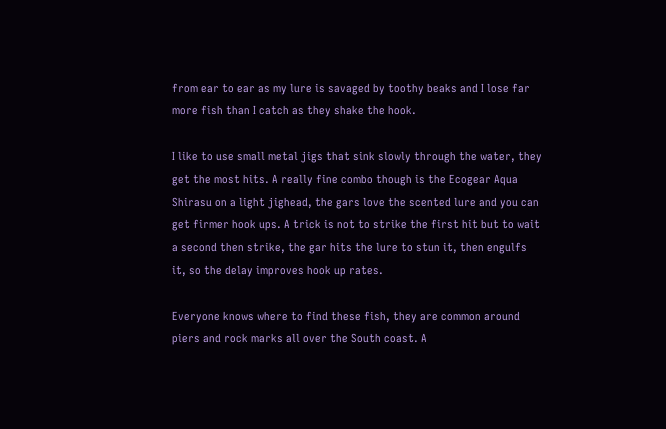from ear to ear as my lure is savaged by toothy beaks and I lose far more fish than I catch as they shake the hook.

I like to use small metal jigs that sink slowly through the water, they get the most hits. A really fine combo though is the Ecogear Aqua Shirasu on a light jighead, the gars love the scented lure and you can get firmer hook ups. A trick is not to strike the first hit but to wait a second then strike, the gar hits the lure to stun it, then engulfs it, so the delay improves hook up rates.

Everyone knows where to find these fish, they are common around piers and rock marks all over the South coast. A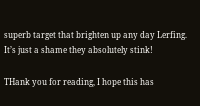superb target that brighten up any day Lerfing. It’s just a shame they absolutely stink!

THank you for reading, I hope this has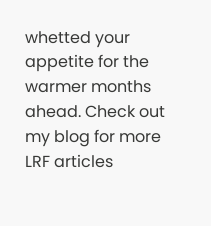whetted your appetite for the warmer months ahead. Check out my blog for more LRF articles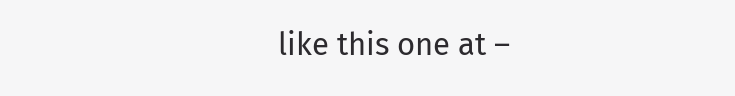like this one at –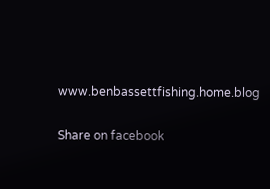www.benbassettfishing.home.blog

Share on facebook